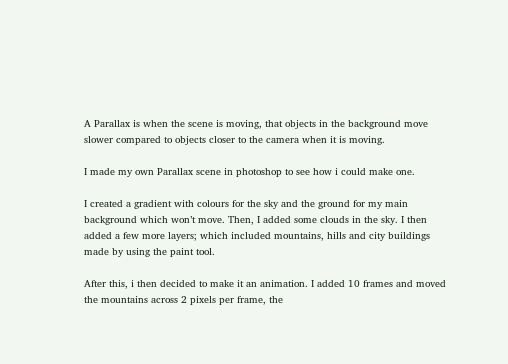A Parallax is when the scene is moving, that objects in the background move slower compared to objects closer to the camera when it is moving.

I made my own Parallax scene in photoshop to see how i could make one.

I created a gradient with colours for the sky and the ground for my main background which won’t move. Then, I added some clouds in the sky. I then added a few more layers; which included mountains, hills and city buildings made by using the paint tool.

After this, i then decided to make it an animation. I added 10 frames and moved the mountains across 2 pixels per frame, the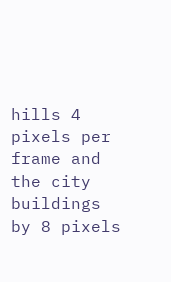hills 4 pixels per frame and the city buildings by 8 pixels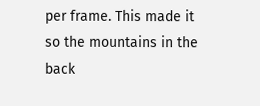per frame. This made it so the mountains in the back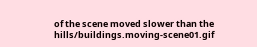of the scene moved slower than the hills/buildings.moving-scene01.gif